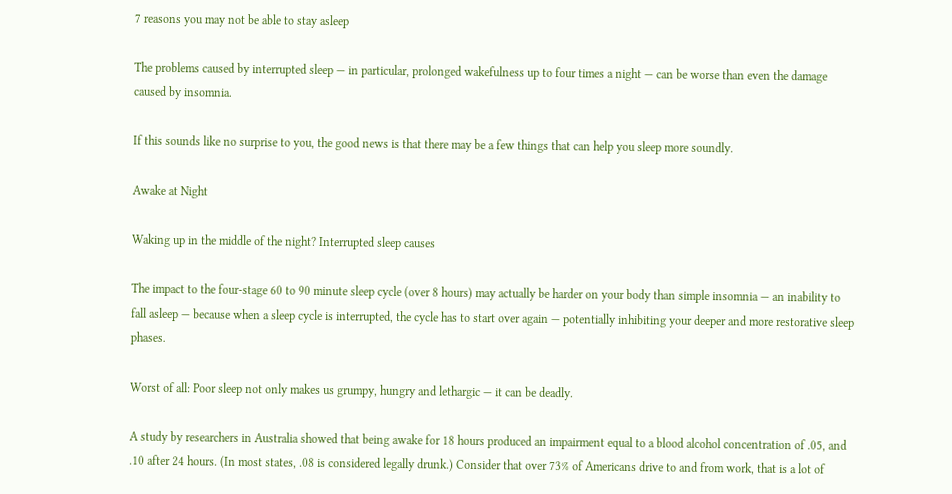7 reasons you may not be able to stay asleep

The problems caused by interrupted sleep — in particular, prolonged wakefulness up to four times a night — can be worse than even the damage caused by insomnia.

If this sounds like no surprise to you, the good news is that there may be a few things that can help you sleep more soundly.

Awake at Night

Waking up in the middle of the night? Interrupted sleep causes

The impact to the four-stage 60 to 90 minute sleep cycle (over 8 hours) may actually be harder on your body than simple insomnia — an inability to fall asleep — because when a sleep cycle is interrupted, the cycle has to start over again — potentially inhibiting your deeper and more restorative sleep phases.

Worst of all: Poor sleep not only makes us grumpy, hungry and lethargic — it can be deadly.

A study by researchers in Australia showed that being awake for 18 hours produced an impairment equal to a blood alcohol concentration of .05, and .10 after 24 hours. (In most states, .08 is considered legally drunk.) Consider that over 73% of Americans drive to and from work, that is a lot of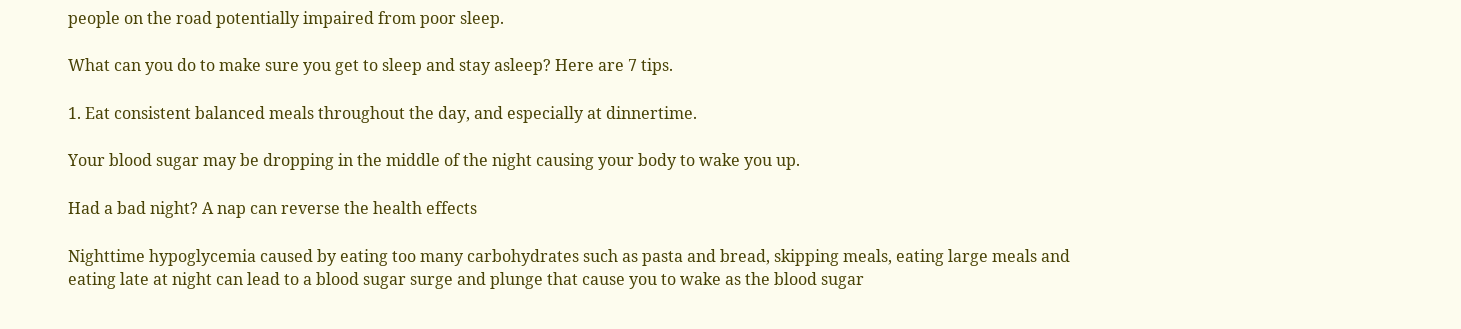people on the road potentially impaired from poor sleep.

What can you do to make sure you get to sleep and stay asleep? Here are 7 tips.

1. Eat consistent balanced meals throughout the day, and especially at dinnertime.

Your blood sugar may be dropping in the middle of the night causing your body to wake you up.

Had a bad night? A nap can reverse the health effects

Nighttime hypoglycemia caused by eating too many carbohydrates such as pasta and bread, skipping meals, eating large meals and eating late at night can lead to a blood sugar surge and plunge that cause you to wake as the blood sugar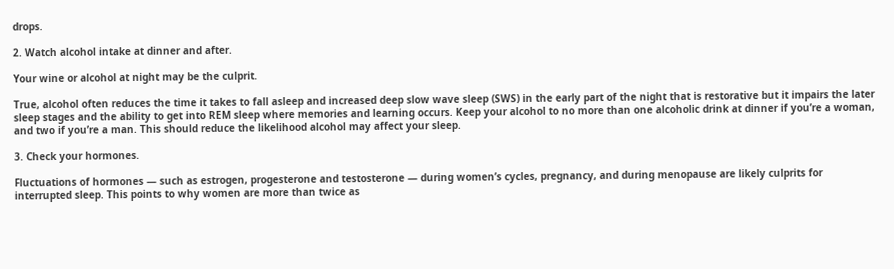drops.

2. Watch alcohol intake at dinner and after.

Your wine or alcohol at night may be the culprit.

True, alcohol often reduces the time it takes to fall asleep and increased deep slow wave sleep (SWS) in the early part of the night that is restorative but it impairs the later sleep stages and the ability to get into REM sleep where memories and learning occurs. Keep your alcohol to no more than one alcoholic drink at dinner if you’re a woman, and two if you’re a man. This should reduce the likelihood alcohol may affect your sleep.

3. Check your hormones.

Fluctuations of hormones — such as estrogen, progesterone and testosterone — during women’s cycles, pregnancy, and during menopause are likely culprits for interrupted sleep. This points to why women are more than twice as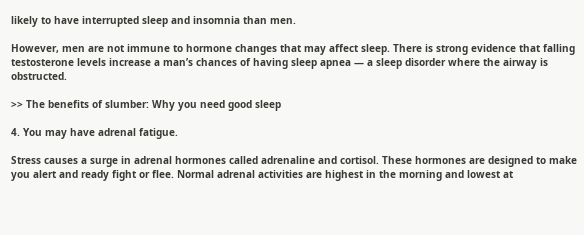likely to have interrupted sleep and insomnia than men.

However, men are not immune to hormone changes that may affect sleep. There is strong evidence that falling testosterone levels increase a man’s chances of having sleep apnea — a sleep disorder where the airway is obstructed.

>> The benefits of slumber: Why you need good sleep

4. You may have adrenal fatigue.

Stress causes a surge in adrenal hormones called adrenaline and cortisol. These hormones are designed to make you alert and ready fight or flee. Normal adrenal activities are highest in the morning and lowest at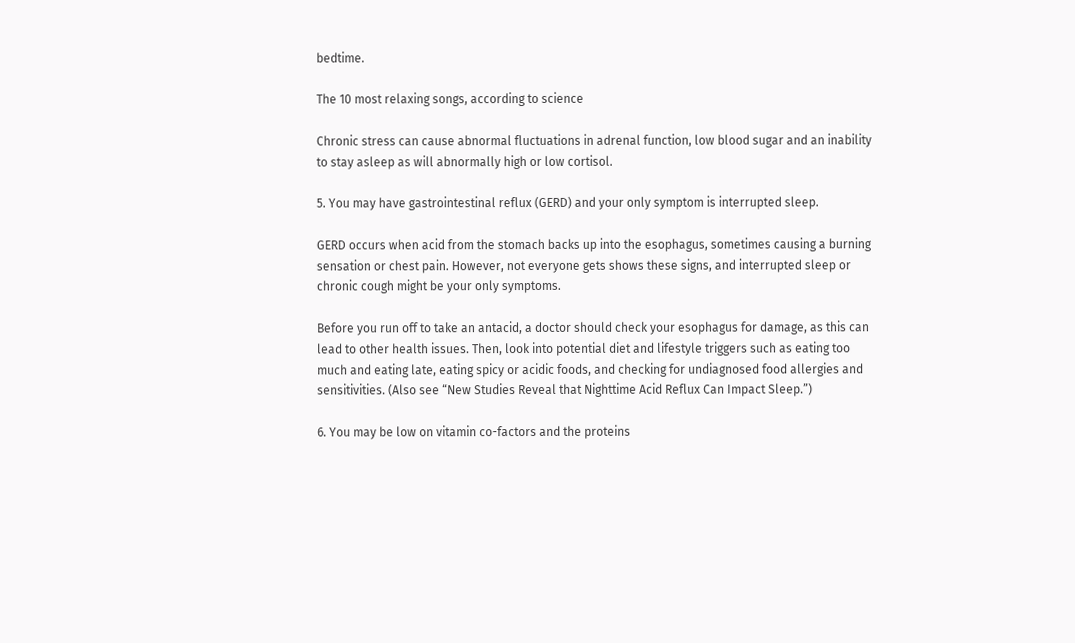bedtime.

The 10 most relaxing songs, according to science

Chronic stress can cause abnormal fluctuations in adrenal function, low blood sugar and an inability to stay asleep as will abnormally high or low cortisol.

5. You may have gastrointestinal reflux (GERD) and your only symptom is interrupted sleep.

GERD occurs when acid from the stomach backs up into the esophagus, sometimes causing a burning sensation or chest pain. However, not everyone gets shows these signs, and interrupted sleep or chronic cough might be your only symptoms.

Before you run off to take an antacid, a doctor should check your esophagus for damage, as this can lead to other health issues. Then, look into potential diet and lifestyle triggers such as eating too much and eating late, eating spicy or acidic foods, and checking for undiagnosed food allergies and sensitivities. (Also see “New Studies Reveal that Nighttime Acid Reflux Can Impact Sleep.”)

6. You may be low on vitamin co-factors and the proteins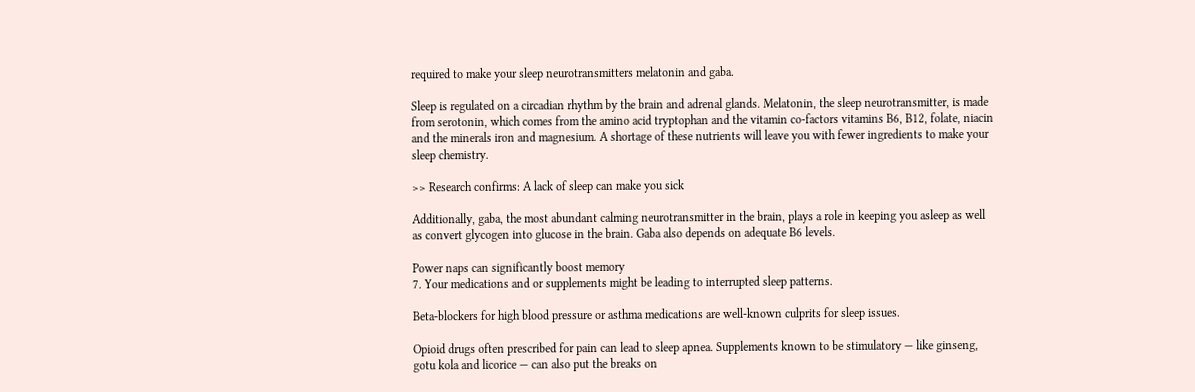required to make your sleep neurotransmitters melatonin and gaba.

Sleep is regulated on a circadian rhythm by the brain and adrenal glands. Melatonin, the sleep neurotransmitter, is made from serotonin, which comes from the amino acid tryptophan and the vitamin co-factors vitamins B6, B12, folate, niacin and the minerals iron and magnesium. A shortage of these nutrients will leave you with fewer ingredients to make your sleep chemistry.

>> Research confirms: A lack of sleep can make you sick

Additionally, gaba, the most abundant calming neurotransmitter in the brain, plays a role in keeping you asleep as well as convert glycogen into glucose in the brain. Gaba also depends on adequate B6 levels.

Power naps can significantly boost memory
7. Your medications and or supplements might be leading to interrupted sleep patterns.

Beta-blockers for high blood pressure or asthma medications are well-known culprits for sleep issues.

Opioid drugs often prescribed for pain can lead to sleep apnea. Supplements known to be stimulatory — like ginseng, gotu kola and licorice — can also put the breaks on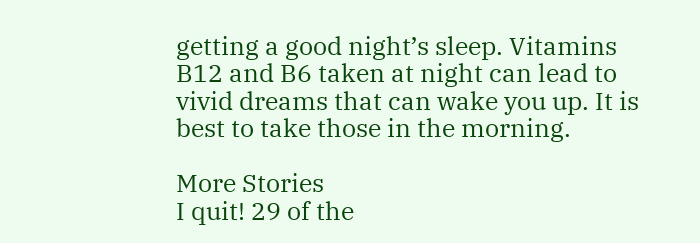getting a good night’s sleep. Vitamins B12 and B6 taken at night can lead to vivid dreams that can wake you up. It is best to take those in the morning.

More Stories
I quit! 29 of the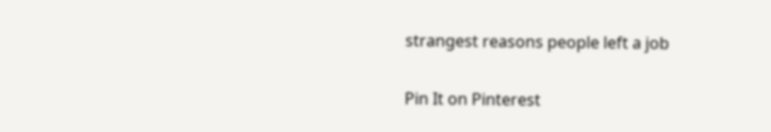strangest reasons people left a job

Pin It on Pinterest